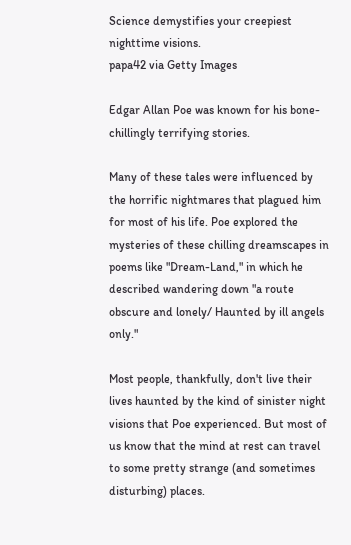Science demystifies your creepiest nighttime visions.
papa42 via Getty Images

Edgar Allan Poe was known for his bone-chillingly terrifying stories.

Many of these tales were influenced by the horrific nightmares that plagued him for most of his life. Poe explored the mysteries of these chilling dreamscapes in poems like "Dream-Land," in which he described wandering down "a route obscure and lonely/ Haunted by ill angels only."

Most people, thankfully, don't live their lives haunted by the kind of sinister night visions that Poe experienced. But most of us know that the mind at rest can travel to some pretty strange (and sometimes disturbing) places.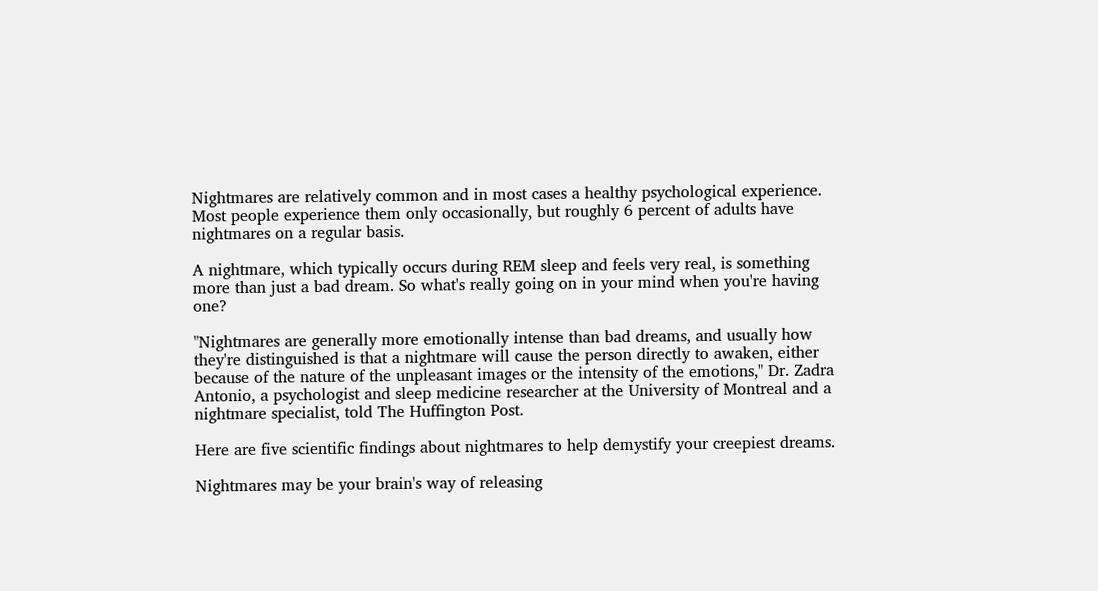Nightmares are relatively common and in most cases a healthy psychological experience. Most people experience them only occasionally, but roughly 6 percent of adults have nightmares on a regular basis.

A nightmare, which typically occurs during REM sleep and feels very real, is something more than just a bad dream. So what's really going on in your mind when you're having one?

"Nightmares are generally more emotionally intense than bad dreams, and usually how they're distinguished is that a nightmare will cause the person directly to awaken, either because of the nature of the unpleasant images or the intensity of the emotions," Dr. Zadra Antonio, a psychologist and sleep medicine researcher at the University of Montreal and a nightmare specialist, told The Huffington Post.

Here are five scientific findings about nightmares to help demystify your creepiest dreams.

Nightmares may be your brain's way of releasing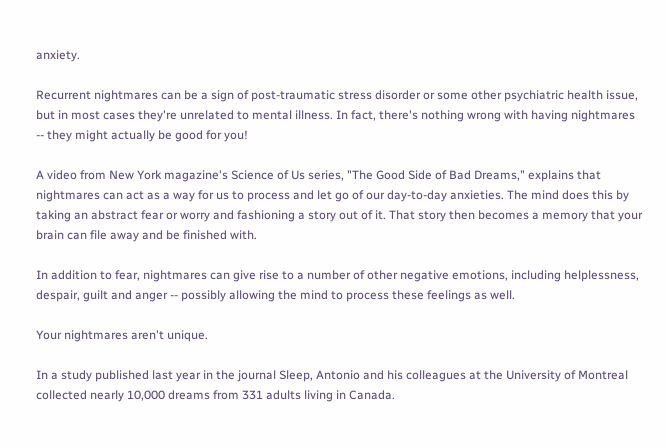anxiety.

Recurrent nightmares can be a sign of post-traumatic stress disorder or some other psychiatric health issue, but in most cases they're unrelated to mental illness. In fact, there's nothing wrong with having nightmares -- they might actually be good for you!

A video from New York magazine's Science of Us series, "The Good Side of Bad Dreams," explains that nightmares can act as a way for us to process and let go of our day-to-day anxieties. The mind does this by taking an abstract fear or worry and fashioning a story out of it. That story then becomes a memory that your brain can file away and be finished with.

In addition to fear, nightmares can give rise to a number of other negative emotions, including helplessness, despair, guilt and anger -- possibly allowing the mind to process these feelings as well.

Your nightmares aren't unique.

In a study published last year in the journal Sleep, Antonio and his colleagues at the University of Montreal collected nearly 10,000 dreams from 331 adults living in Canada.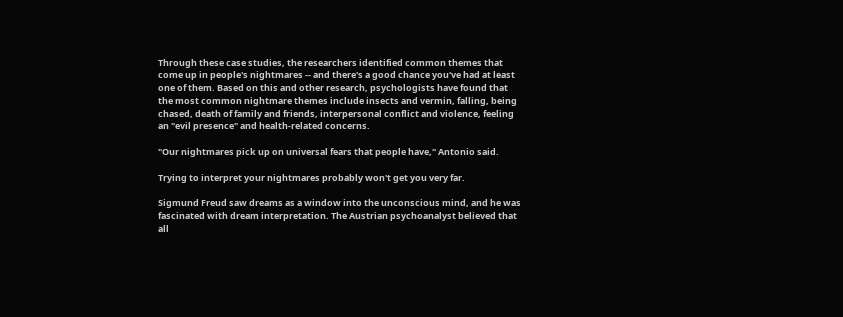Through these case studies, the researchers identified common themes that come up in people's nightmares -- and there's a good chance you've had at least one of them. Based on this and other research, psychologists have found that the most common nightmare themes include insects and vermin, falling, being chased, death of family and friends, interpersonal conflict and violence, feeling an "evil presence" and health-related concerns.

"Our nightmares pick up on universal fears that people have," Antonio said.

Trying to interpret your nightmares probably won't get you very far.

Sigmund Freud saw dreams as a window into the unconscious mind, and he was fascinated with dream interpretation. The Austrian psychoanalyst believed that all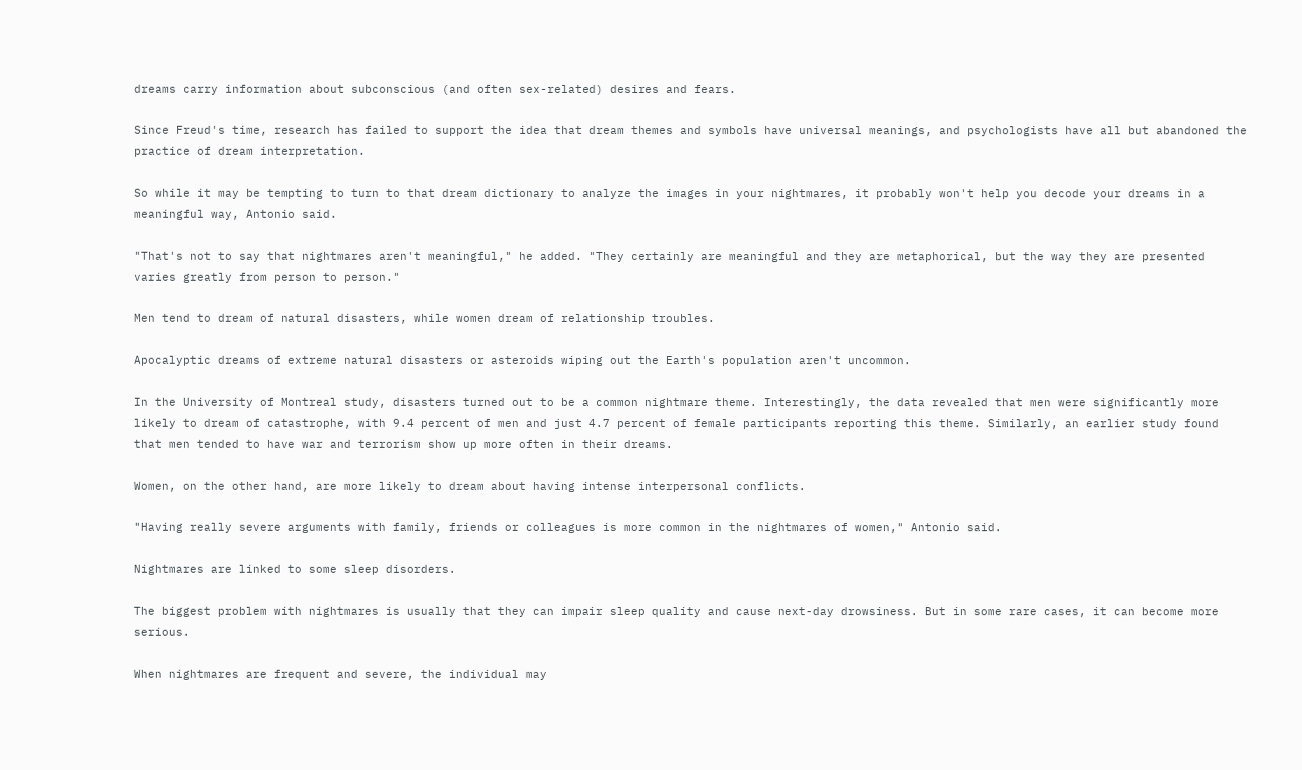dreams carry information about subconscious (and often sex-related) desires and fears.

Since Freud's time, research has failed to support the idea that dream themes and symbols have universal meanings, and psychologists have all but abandoned the practice of dream interpretation.

So while it may be tempting to turn to that dream dictionary to analyze the images in your nightmares, it probably won't help you decode your dreams in a meaningful way, Antonio said.

"That's not to say that nightmares aren't meaningful," he added. "They certainly are meaningful and they are metaphorical, but the way they are presented varies greatly from person to person."

Men tend to dream of natural disasters, while women dream of relationship troubles.

Apocalyptic dreams of extreme natural disasters or asteroids wiping out the Earth's population aren't uncommon.

In the University of Montreal study, disasters turned out to be a common nightmare theme. Interestingly, the data revealed that men were significantly more likely to dream of catastrophe, with 9.4 percent of men and just 4.7 percent of female participants reporting this theme. Similarly, an earlier study found that men tended to have war and terrorism show up more often in their dreams.

Women, on the other hand, are more likely to dream about having intense interpersonal conflicts.

"Having really severe arguments with family, friends or colleagues is more common in the nightmares of women," Antonio said.

Nightmares are linked to some sleep disorders.

The biggest problem with nightmares is usually that they can impair sleep quality and cause next-day drowsiness. But in some rare cases, it can become more serious.

When nightmares are frequent and severe, the individual may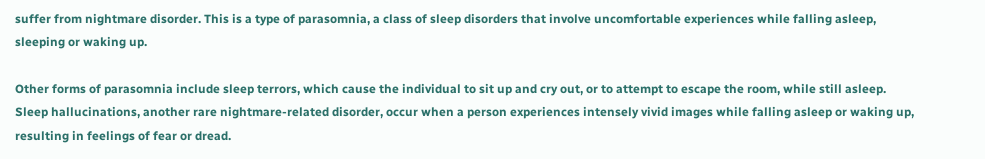suffer from nightmare disorder. This is a type of parasomnia, a class of sleep disorders that involve uncomfortable experiences while falling asleep, sleeping or waking up.

Other forms of parasomnia include sleep terrors, which cause the individual to sit up and cry out, or to attempt to escape the room, while still asleep. Sleep hallucinations, another rare nightmare-related disorder, occur when a person experiences intensely vivid images while falling asleep or waking up, resulting in feelings of fear or dread.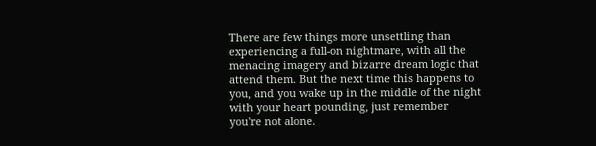There are few things more unsettling than experiencing a full-on nightmare, with all the menacing imagery and bizarre dream logic that attend them. But the next time this happens to you, and you wake up in the middle of the night with your heart pounding, just remember you're not alone.